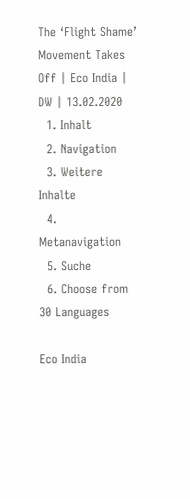The ‘Flight Shame’ Movement Takes Off | Eco India | DW | 13.02.2020
  1. Inhalt
  2. Navigation
  3. Weitere Inhalte
  4. Metanavigation
  5. Suche
  6. Choose from 30 Languages

Eco India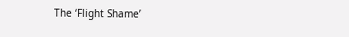The ‘Flight Shame’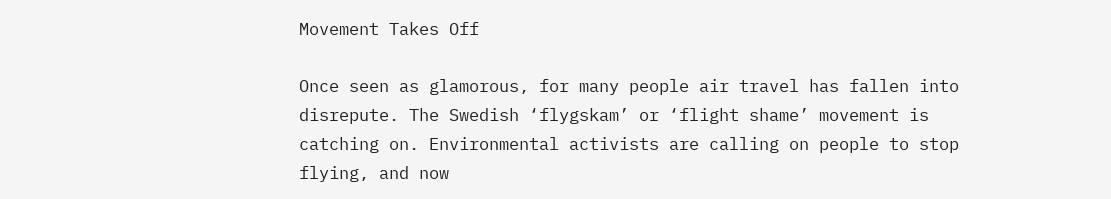Movement Takes Off

Once seen as glamorous, for many people air travel has fallen into disrepute. The Swedish ‘flygskam’ or ‘flight shame’ movement is catching on. Environmental activists are calling on people to stop flying, and now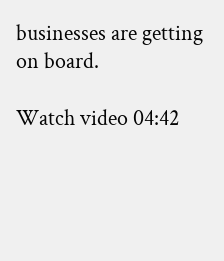businesses are getting on board.

Watch video 04:42